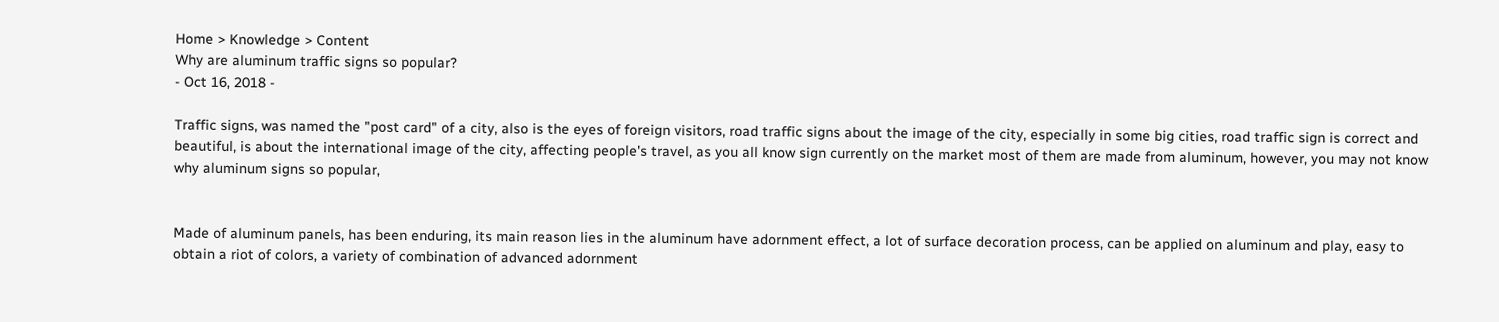Home > Knowledge > Content
Why are aluminum traffic signs so popular?
- Oct 16, 2018 -

Traffic signs, was named the "post card" of a city, also is the eyes of foreign visitors, road traffic signs about the image of the city, especially in some big cities, road traffic sign is correct and beautiful, is about the international image of the city, affecting people's travel, as you all know sign currently on the market most of them are made from aluminum, however, you may not know why aluminum signs so popular,


Made of aluminum panels, has been enduring, its main reason lies in the aluminum have adornment effect, a lot of surface decoration process, can be applied on aluminum and play, easy to obtain a riot of colors, a variety of combination of advanced adornment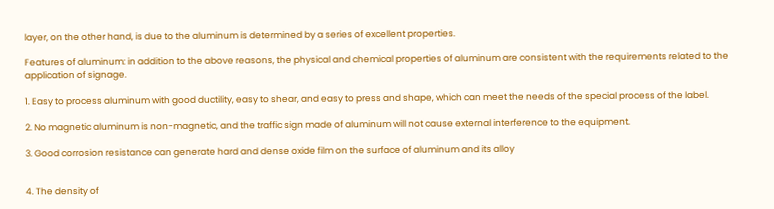layer, on the other hand, is due to the aluminum is determined by a series of excellent properties.

Features of aluminum: in addition to the above reasons, the physical and chemical properties of aluminum are consistent with the requirements related to the application of signage.

1. Easy to process aluminum with good ductility, easy to shear, and easy to press and shape, which can meet the needs of the special process of the label.

2. No magnetic aluminum is non-magnetic, and the traffic sign made of aluminum will not cause external interference to the equipment.

3. Good corrosion resistance can generate hard and dense oxide film on the surface of aluminum and its alloy


4. The density of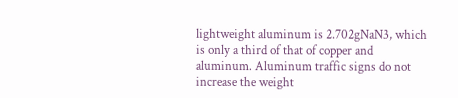lightweight aluminum is 2.702gNaN3, which is only a third of that of copper and aluminum. Aluminum traffic signs do not increase the weight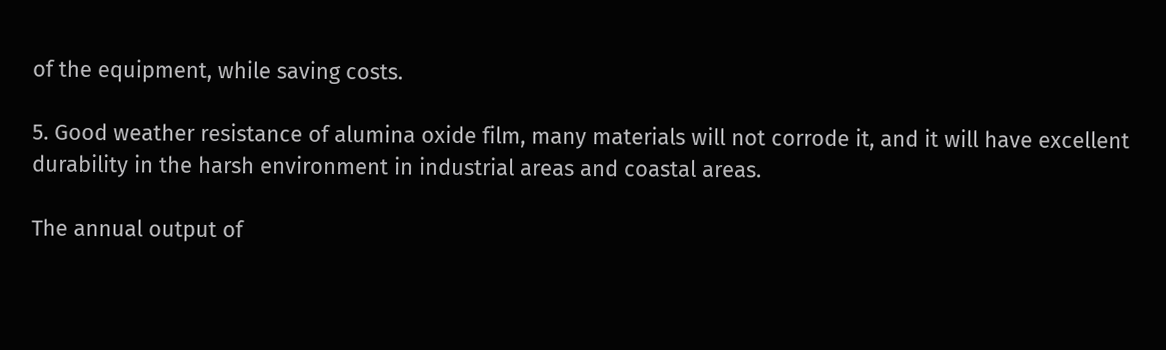of the equipment, while saving costs.

5. Good weather resistance of alumina oxide film, many materials will not corrode it, and it will have excellent durability in the harsh environment in industrial areas and coastal areas.

The annual output of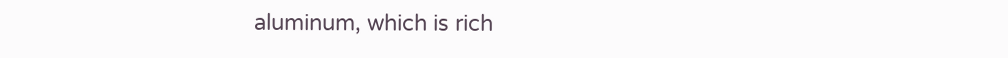aluminum, which is rich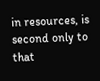in resources, is second only to that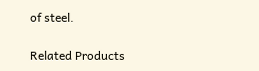of steel.

Related Products